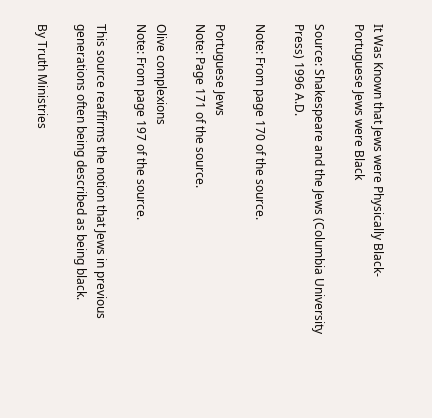It Was Known that Jews were Physically Black-Portuguese Jews were Black

Source: Shakespeare and the Jews (Columbia University Press) 1996 A.D.

Note: From page 170 of the source.

Portuguese Jews
Note: Page 171 of the source.

Olive complexions
Note: From page 197 of the source.

This source reaffirms the notion that Jews in previous generations often being described as being black.

By Truth Ministries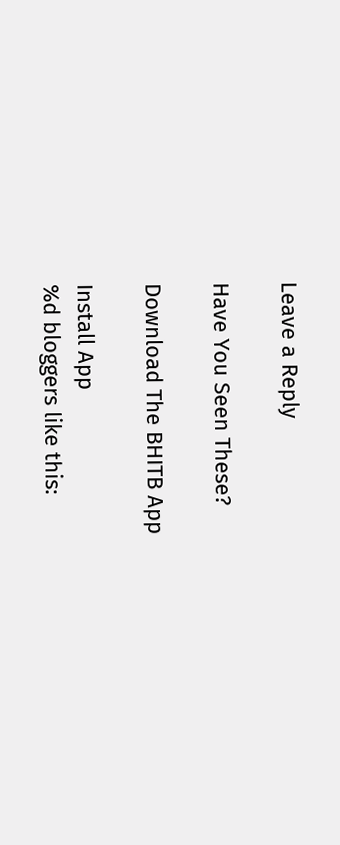Leave a Reply

Have You Seen These?

Download The BHITB App

Install App
%d bloggers like this: